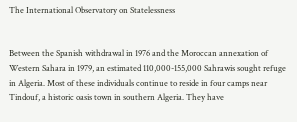The International Observatory on Statelessness


Between the Spanish withdrawal in 1976 and the Moroccan annexation of Western Sahara in 1979, an estimated 110,000-155,000 Sahrawis sought refuge in Algeria. Most of these individuals continue to reside in four camps near Tindouf, a historic oasis town in southern Algeria. They have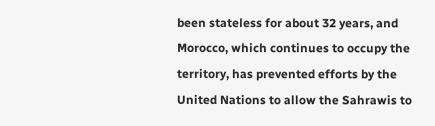been stateless for about 32 years, and Morocco, which continues to occupy the territory, has prevented efforts by the United Nations to allow the Sahrawis to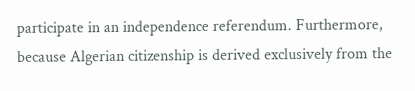participate in an independence referendum. Furthermore, because Algerian citizenship is derived exclusively from the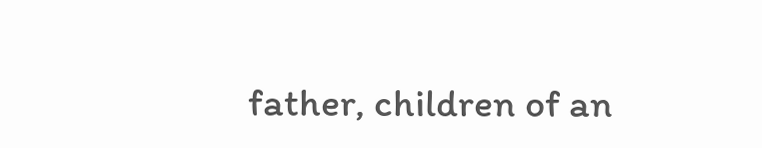father, children of an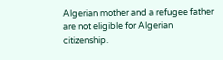Algerian mother and a refugee father are not eligible for Algerian citizenship.